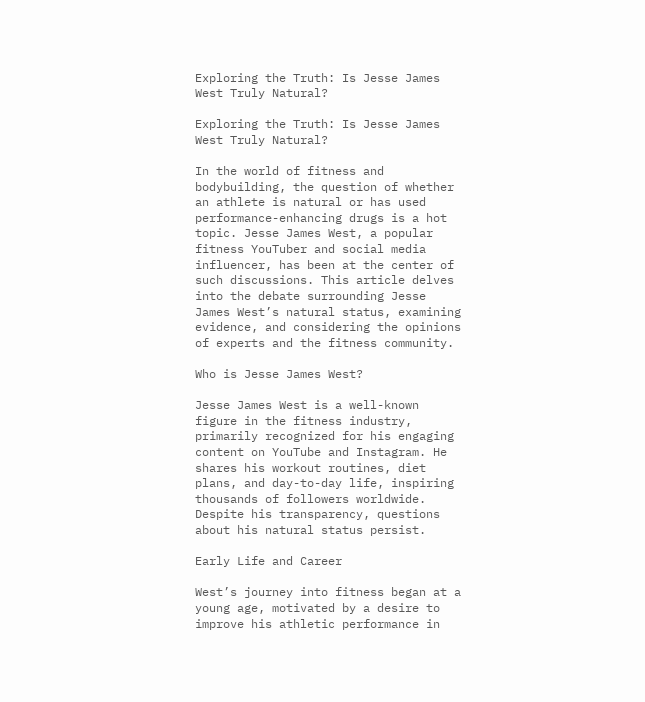Exploring the Truth: Is Jesse James West Truly Natural?

Exploring the Truth: Is Jesse James West Truly Natural?

In the world of fitness and bodybuilding, the question of whether an athlete is natural or has used performance-enhancing drugs is a hot topic. Jesse James West, a popular fitness YouTuber and social media influencer, has been at the center of such discussions. This article delves into the debate surrounding Jesse James West’s natural status, examining evidence, and considering the opinions of experts and the fitness community.

Who is Jesse James West?

Jesse James West is a well-known figure in the fitness industry, primarily recognized for his engaging content on YouTube and Instagram. He shares his workout routines, diet plans, and day-to-day life, inspiring thousands of followers worldwide. Despite his transparency, questions about his natural status persist.

Early Life and Career

West’s journey into fitness began at a young age, motivated by a desire to improve his athletic performance in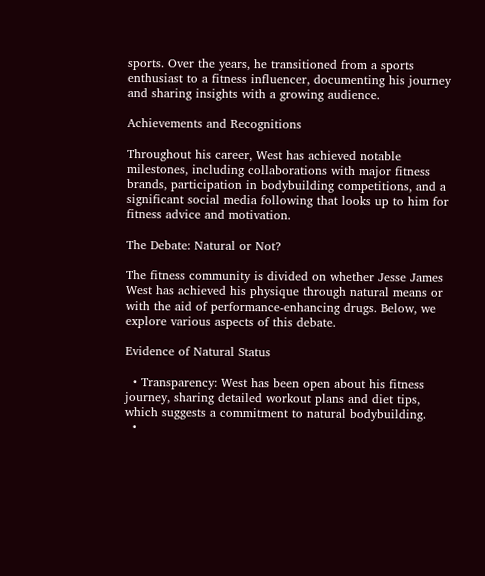sports. Over the years, he transitioned from a sports enthusiast to a fitness influencer, documenting his journey and sharing insights with a growing audience.

Achievements and Recognitions

Throughout his career, West has achieved notable milestones, including collaborations with major fitness brands, participation in bodybuilding competitions, and a significant social media following that looks up to him for fitness advice and motivation.

The Debate: Natural or Not?

The fitness community is divided on whether Jesse James West has achieved his physique through natural means or with the aid of performance-enhancing drugs. Below, we explore various aspects of this debate.

Evidence of Natural Status

  • Transparency: West has been open about his fitness journey, sharing detailed workout plans and diet tips, which suggests a commitment to natural bodybuilding.
  •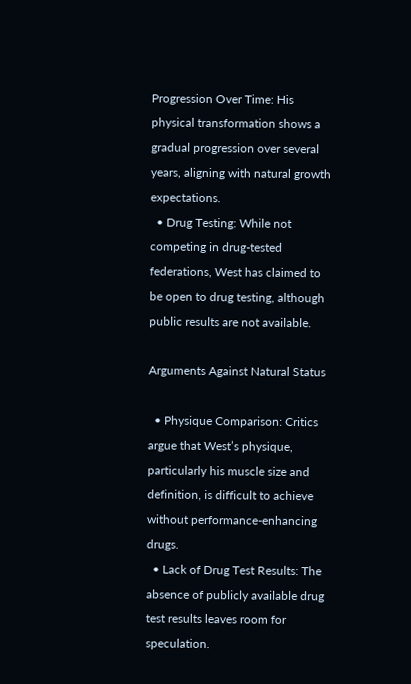Progression Over Time: His physical transformation shows a gradual progression over several years, aligning with natural growth expectations.
  • Drug Testing: While not competing in drug-tested federations, West has claimed to be open to drug testing, although public results are not available.

Arguments Against Natural Status

  • Physique Comparison: Critics argue that West’s physique, particularly his muscle size and definition, is difficult to achieve without performance-enhancing drugs.
  • Lack of Drug Test Results: The absence of publicly available drug test results leaves room for speculation.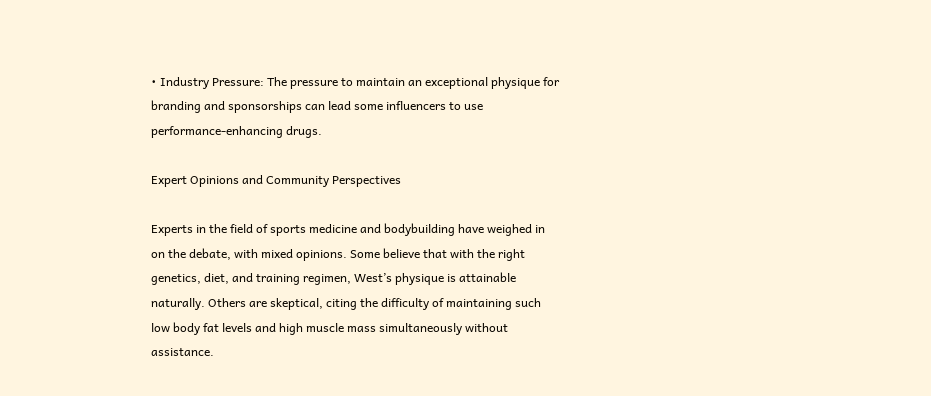• Industry Pressure: The pressure to maintain an exceptional physique for branding and sponsorships can lead some influencers to use performance-enhancing drugs.

Expert Opinions and Community Perspectives

Experts in the field of sports medicine and bodybuilding have weighed in on the debate, with mixed opinions. Some believe that with the right genetics, diet, and training regimen, West’s physique is attainable naturally. Others are skeptical, citing the difficulty of maintaining such low body fat levels and high muscle mass simultaneously without assistance.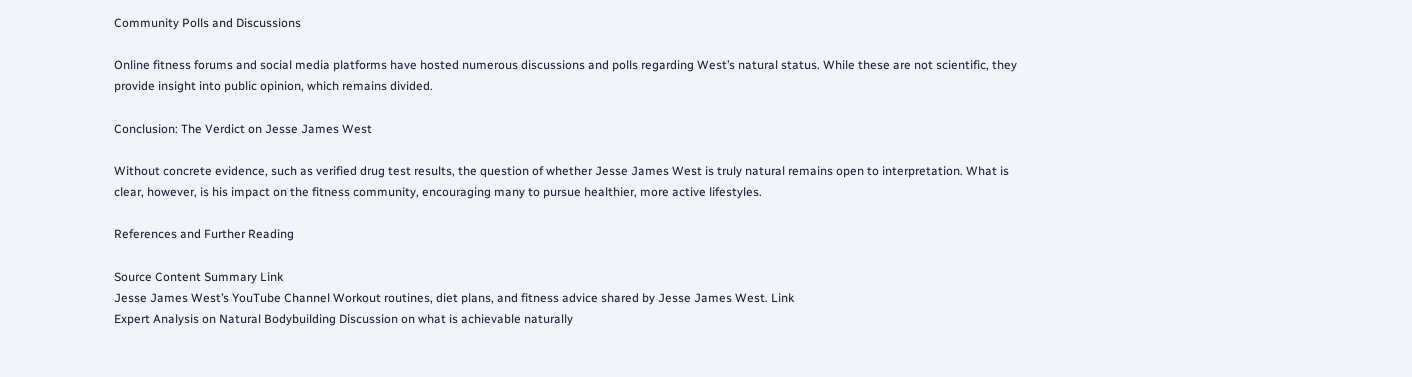Community Polls and Discussions

Online fitness forums and social media platforms have hosted numerous discussions and polls regarding West’s natural status. While these are not scientific, they provide insight into public opinion, which remains divided.

Conclusion: The Verdict on Jesse James West

Without concrete evidence, such as verified drug test results, the question of whether Jesse James West is truly natural remains open to interpretation. What is clear, however, is his impact on the fitness community, encouraging many to pursue healthier, more active lifestyles.

References and Further Reading

Source Content Summary Link
Jesse James West’s YouTube Channel Workout routines, diet plans, and fitness advice shared by Jesse James West. Link
Expert Analysis on Natural Bodybuilding Discussion on what is achievable naturally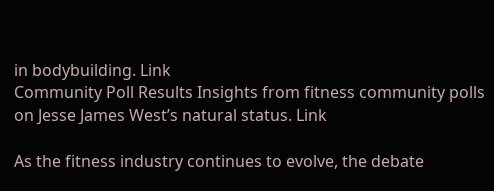in bodybuilding. Link
Community Poll Results Insights from fitness community polls on Jesse James West’s natural status. Link

As the fitness industry continues to evolve, the debate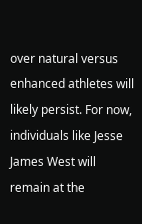over natural versus enhanced athletes will likely persist. For now, individuals like Jesse James West will remain at the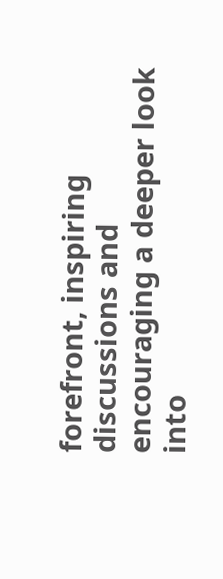forefront, inspiring discussions and encouraging a deeper look into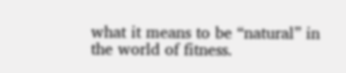what it means to be “natural” in the world of fitness.